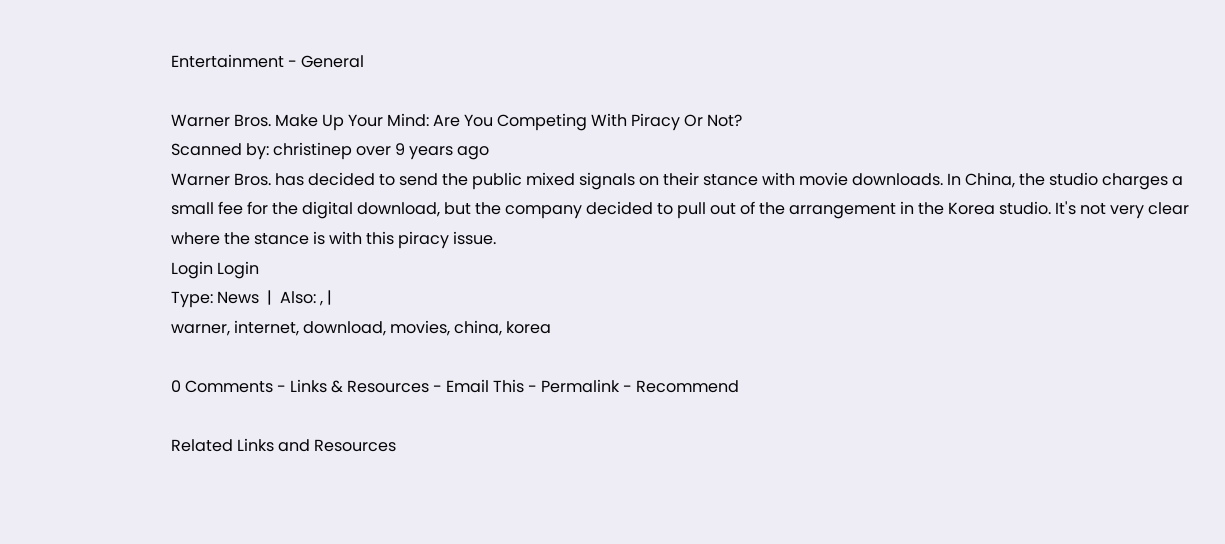Entertainment - General

Warner Bros. Make Up Your Mind: Are You Competing With Piracy Or Not?
Scanned by: christinep over 9 years ago
Warner Bros. has decided to send the public mixed signals on their stance with movie downloads. In China, the studio charges a small fee for the digital download, but the company decided to pull out of the arrangement in the Korea studio. It's not very clear where the stance is with this piracy issue.
Login Login
Type: News  |  Also: , |
warner, internet, download, movies, china, korea

0 Comments - Links & Resources - Email This - Permalink - Recommend

Related Links and Resources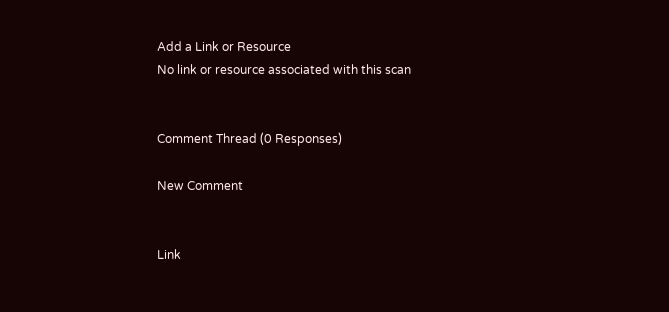Add a Link or Resource
No link or resource associated with this scan


Comment Thread (0 Responses)

New Comment


Link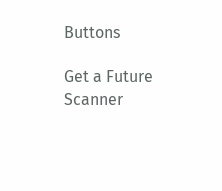Buttons

Get a Future Scanner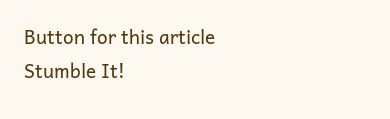Button for this article Stumble It!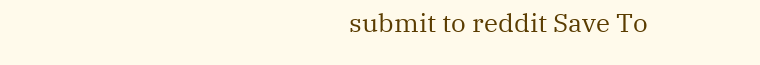submit to reddit Save To